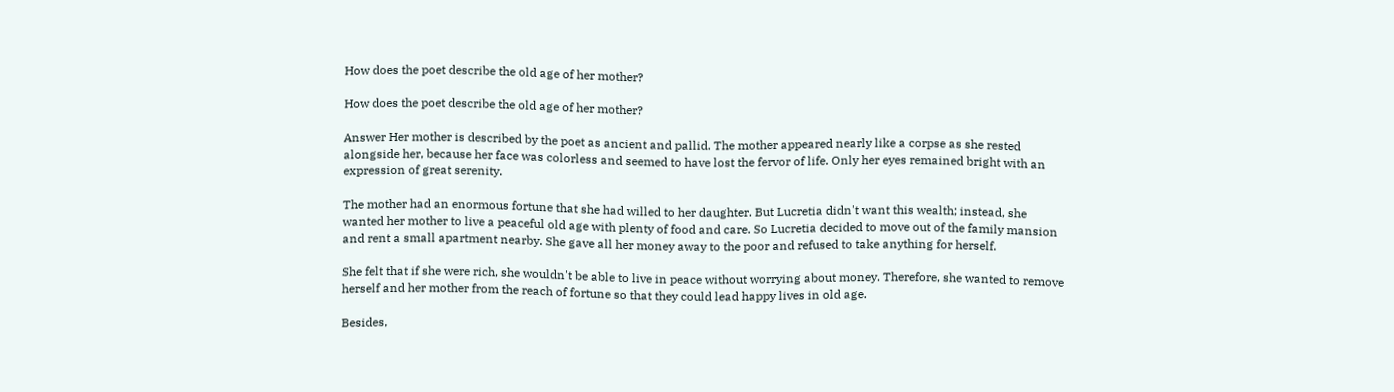How does the poet describe the old age of her mother?

How does the poet describe the old age of her mother?

Answer Her mother is described by the poet as ancient and pallid. The mother appeared nearly like a corpse as she rested alongside her, because her face was colorless and seemed to have lost the fervor of life. Only her eyes remained bright with an expression of great serenity.

The mother had an enormous fortune that she had willed to her daughter. But Lucretia didn't want this wealth; instead, she wanted her mother to live a peaceful old age with plenty of food and care. So Lucretia decided to move out of the family mansion and rent a small apartment nearby. She gave all her money away to the poor and refused to take anything for herself.

She felt that if she were rich, she wouldn't be able to live in peace without worrying about money. Therefore, she wanted to remove herself and her mother from the reach of fortune so that they could lead happy lives in old age.

Besides,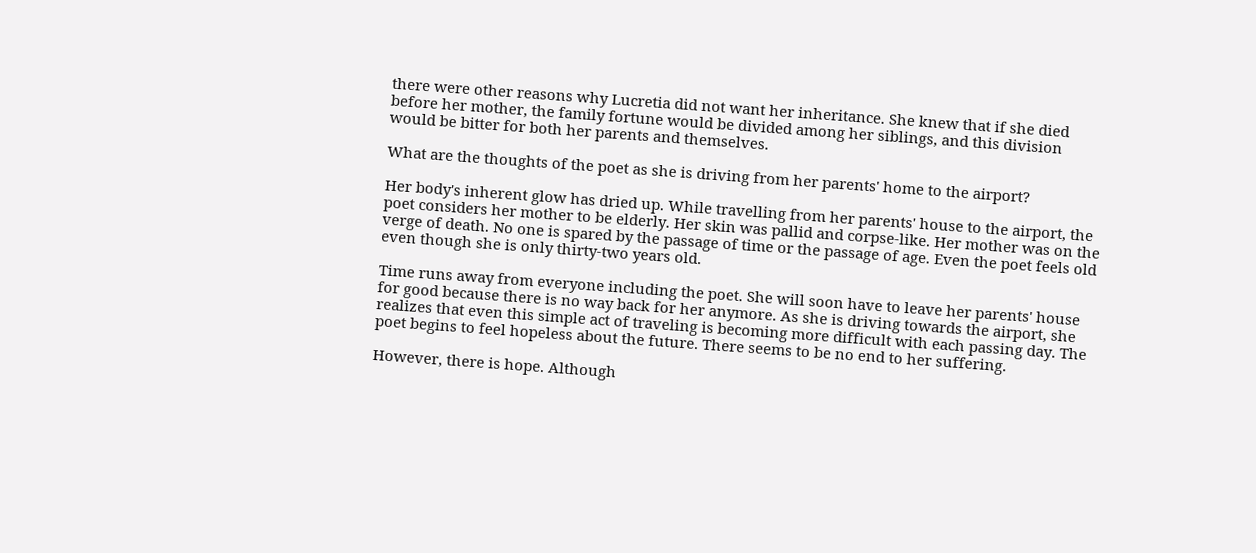there were other reasons why Lucretia did not want her inheritance. She knew that if she died before her mother, the family fortune would be divided among her siblings, and this division would be bitter for both her parents and themselves.

What are the thoughts of the poet as she is driving from her parents' home to the airport?

Her body's inherent glow has dried up. While travelling from her parents' house to the airport, the poet considers her mother to be elderly. Her skin was pallid and corpse-like. Her mother was on the verge of death. No one is spared by the passage of time or the passage of age. Even the poet feels old even though she is only thirty-two years old.

Time runs away from everyone including the poet. She will soon have to leave her parents' house for good because there is no way back for her anymore. As she is driving towards the airport, she realizes that even this simple act of traveling is becoming more difficult with each passing day. The poet begins to feel hopeless about the future. There seems to be no end to her suffering.

However, there is hope. Although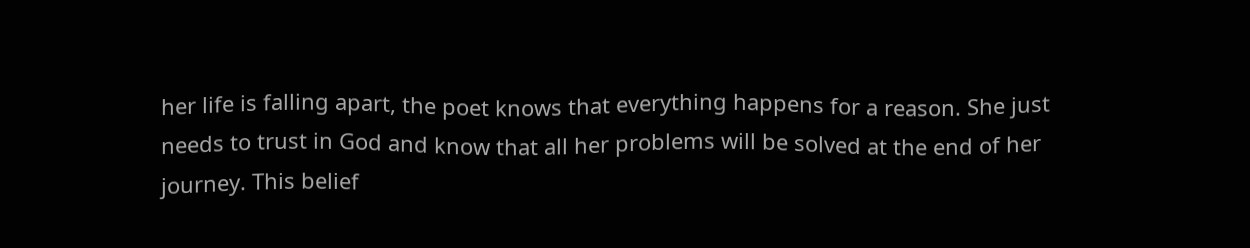her life is falling apart, the poet knows that everything happens for a reason. She just needs to trust in God and know that all her problems will be solved at the end of her journey. This belief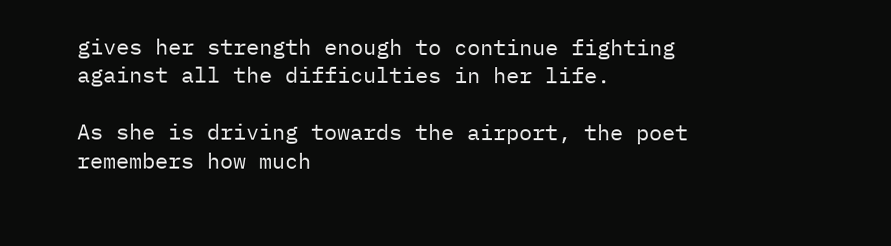gives her strength enough to continue fighting against all the difficulties in her life.

As she is driving towards the airport, the poet remembers how much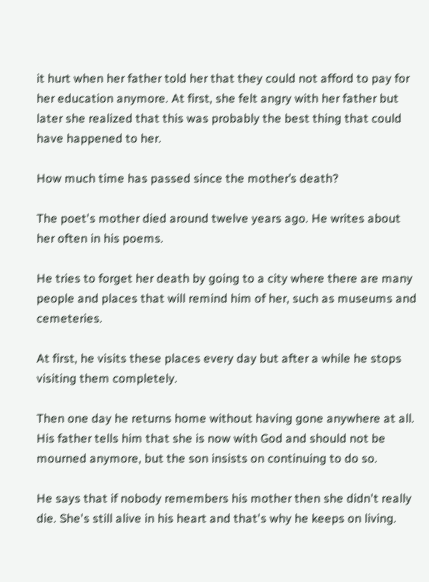it hurt when her father told her that they could not afford to pay for her education anymore. At first, she felt angry with her father but later she realized that this was probably the best thing that could have happened to her.

How much time has passed since the mother’s death?

The poet's mother died around twelve years ago. He writes about her often in his poems.

He tries to forget her death by going to a city where there are many people and places that will remind him of her, such as museums and cemeteries.

At first, he visits these places every day but after a while he stops visiting them completely.

Then one day he returns home without having gone anywhere at all. His father tells him that she is now with God and should not be mourned anymore, but the son insists on continuing to do so.

He says that if nobody remembers his mother then she didn't really die. She's still alive in his heart and that's why he keeps on living.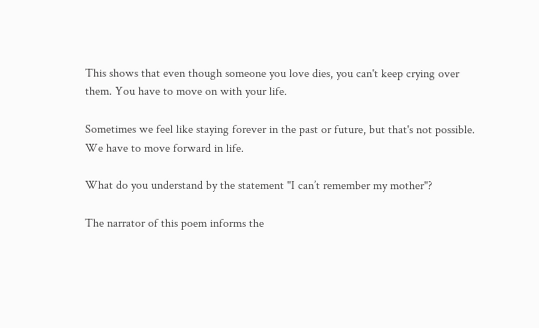This shows that even though someone you love dies, you can't keep crying over them. You have to move on with your life.

Sometimes we feel like staying forever in the past or future, but that's not possible. We have to move forward in life.

What do you understand by the statement "I can’t remember my mother"?

The narrator of this poem informs the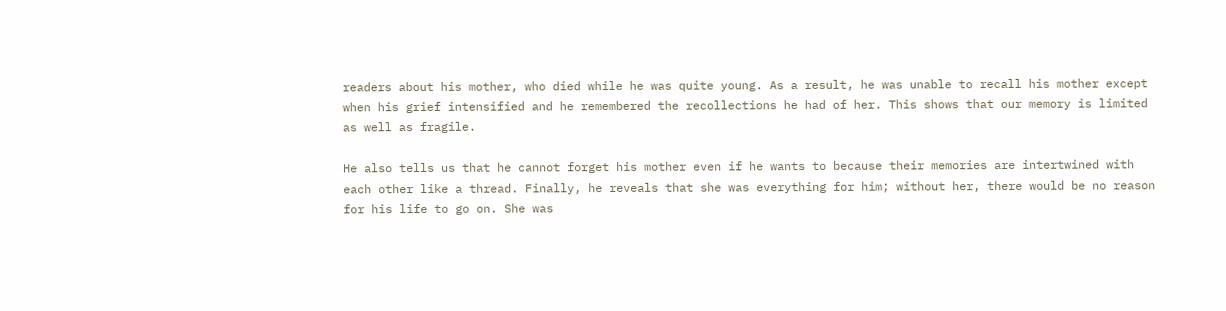readers about his mother, who died while he was quite young. As a result, he was unable to recall his mother except when his grief intensified and he remembered the recollections he had of her. This shows that our memory is limited as well as fragile.

He also tells us that he cannot forget his mother even if he wants to because their memories are intertwined with each other like a thread. Finally, he reveals that she was everything for him; without her, there would be no reason for his life to go on. She was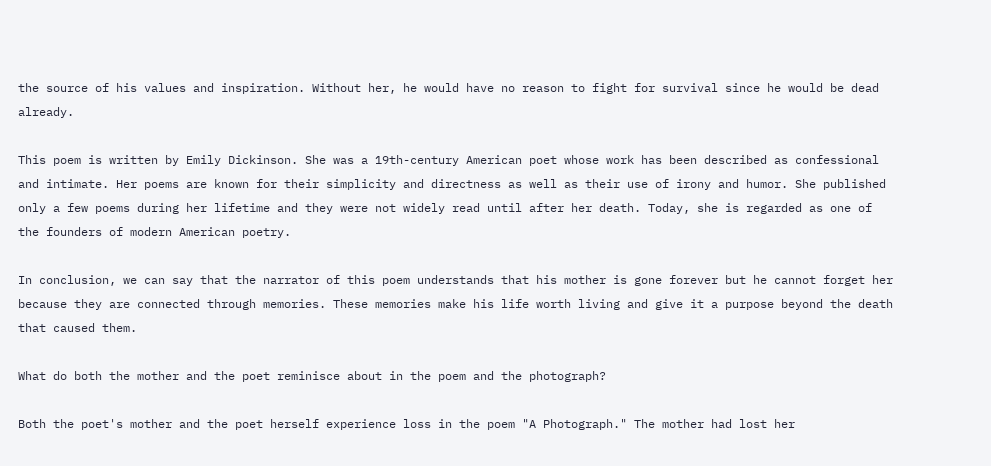the source of his values and inspiration. Without her, he would have no reason to fight for survival since he would be dead already.

This poem is written by Emily Dickinson. She was a 19th-century American poet whose work has been described as confessional and intimate. Her poems are known for their simplicity and directness as well as their use of irony and humor. She published only a few poems during her lifetime and they were not widely read until after her death. Today, she is regarded as one of the founders of modern American poetry.

In conclusion, we can say that the narrator of this poem understands that his mother is gone forever but he cannot forget her because they are connected through memories. These memories make his life worth living and give it a purpose beyond the death that caused them.

What do both the mother and the poet reminisce about in the poem and the photograph?

Both the poet's mother and the poet herself experience loss in the poem "A Photograph." The mother had lost her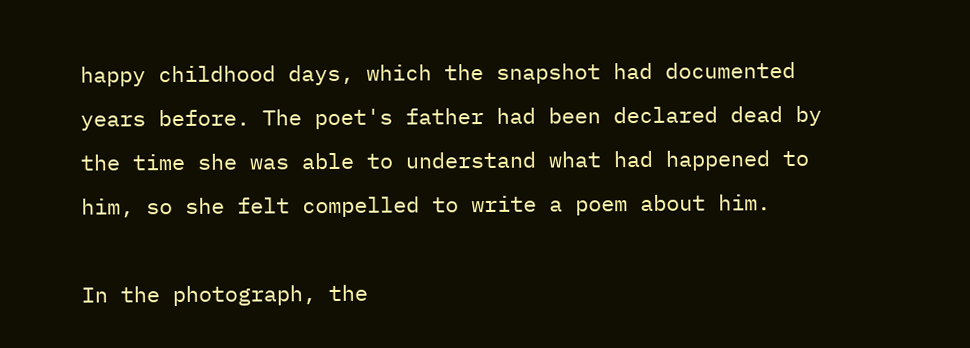happy childhood days, which the snapshot had documented years before. The poet's father had been declared dead by the time she was able to understand what had happened to him, so she felt compelled to write a poem about him.

In the photograph, the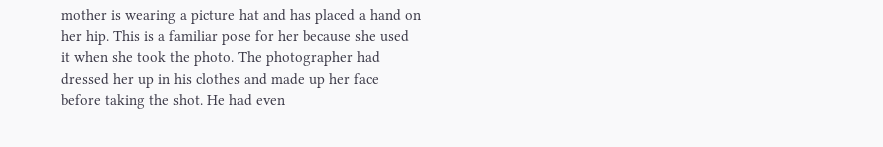mother is wearing a picture hat and has placed a hand on her hip. This is a familiar pose for her because she used it when she took the photo. The photographer had dressed her up in his clothes and made up her face before taking the shot. He had even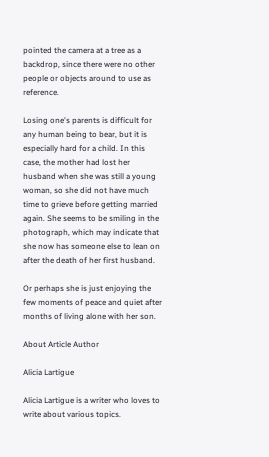pointed the camera at a tree as a backdrop, since there were no other people or objects around to use as reference.

Losing one's parents is difficult for any human being to bear, but it is especially hard for a child. In this case, the mother had lost her husband when she was still a young woman, so she did not have much time to grieve before getting married again. She seems to be smiling in the photograph, which may indicate that she now has someone else to lean on after the death of her first husband.

Or perhaps she is just enjoying the few moments of peace and quiet after months of living alone with her son.

About Article Author

Alicia Lartigue

Alicia Lartigue is a writer who loves to write about various topics.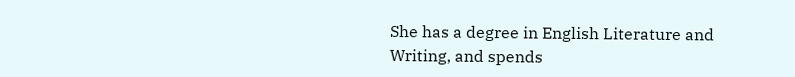She has a degree in English Literature and Writing, and spends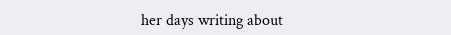her days writing about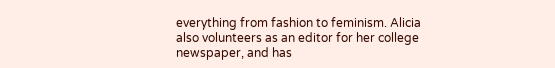everything from fashion to feminism. Alicia also volunteers as an editor for her college newspaper, and has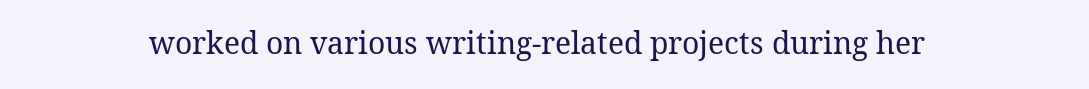worked on various writing-related projects during her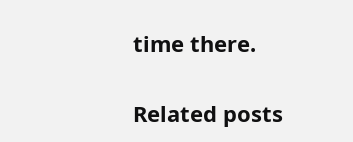time there.

Related posts